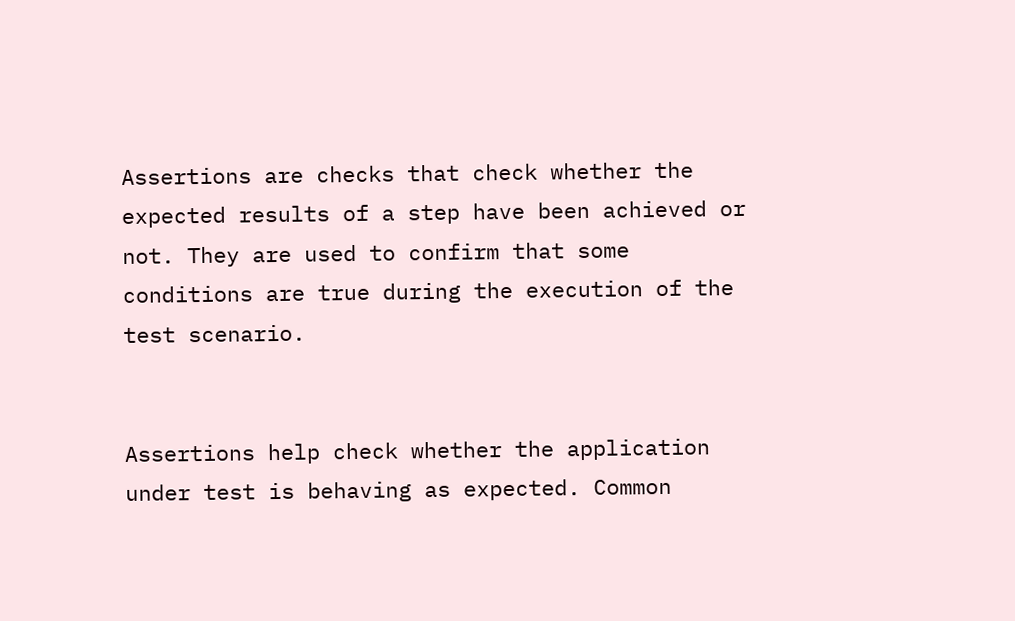Assertions are checks that check whether the expected results of a step have been achieved or not. They are used to confirm that some conditions are true during the execution of the test scenario.


Assertions help check whether the application under test is behaving as expected. Common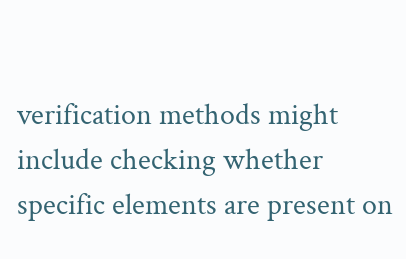verification methods might include checking whether specific elements are present on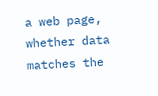a web page, whether data matches the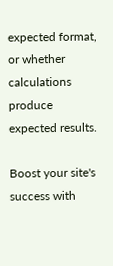expected format, or whether calculations produce expected results.

Boost your site's success with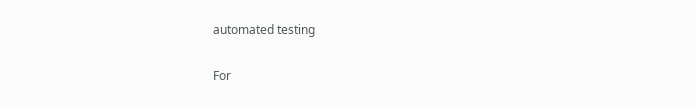automated testing

For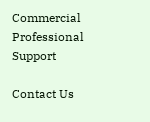Commercial Professional Support

Contact Us